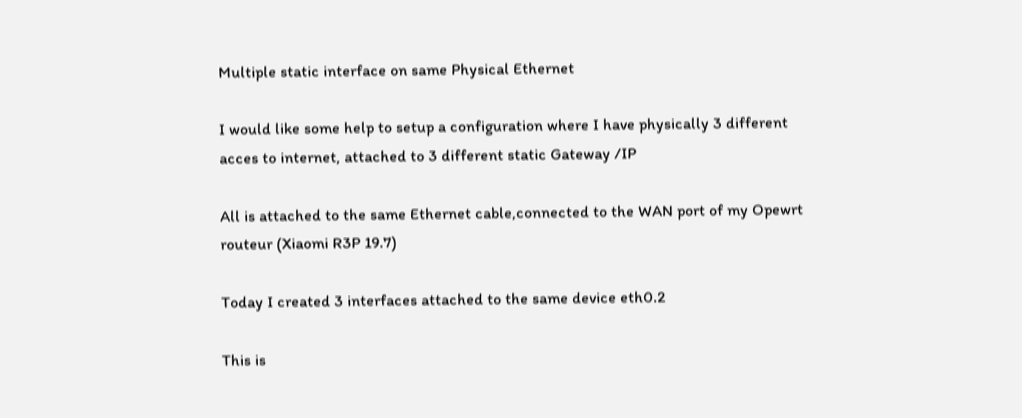Multiple static interface on same Physical Ethernet

I would like some help to setup a configuration where I have physically 3 different acces to internet, attached to 3 different static Gateway /IP

All is attached to the same Ethernet cable,connected to the WAN port of my Opewrt routeur (Xiaomi R3P 19.7)

Today I created 3 interfaces attached to the same device eth0.2

This is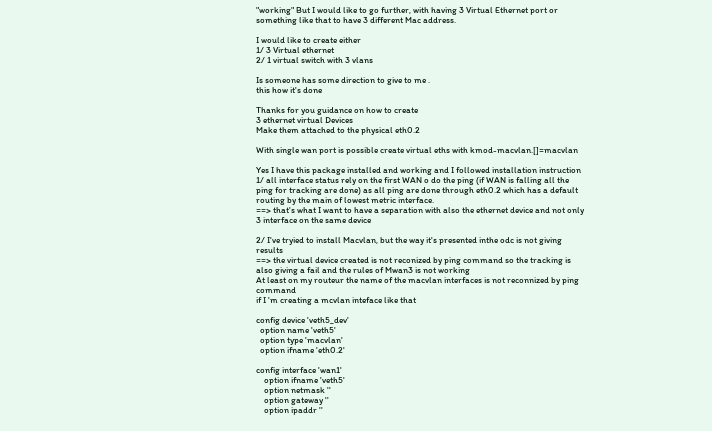"working" But I would like to go further, with having 3 Virtual Ethernet port or something like that to have 3 different Mac address.

I would like to create either
1/ 3 Virtual ethernet
2/ 1 virtual switch with 3 vlans

Is someone has some direction to give to me .
this how it's done

Thanks for you guidance on how to create
3 ethernet virtual Devices
Make them attached to the physical eth0.2

With single wan port is possible create virtual eths with kmod-macvlan.[]=macvlan

Yes I have this package installed and working and I followed installation instruction
1/ all interface status rely on the first WAN o do the ping (if WAN is falling all the ping for tracking are done) as all ping are done through eth0.2 which has a default routing by the main of lowest metric interface.
==> that's what I want to have a separation with also the ethernet device and not only 3 interface on the same device

2/ I've tryied to install Macvlan, but the way it's presented inthe odc is not giving results
==> the virtual device created is not reconized by ping command so the tracking is also giving a fail and the rules of Mwan3 is not working
At least on my routeur the name of the macvlan interfaces is not reconnized by ping command
if I 'm creating a mcvlan inteface like that

config device 'veth5_dev'
  option name 'veth5'
  option type 'macvlan'
  option ifname 'eth0.2'

config interface 'wan1'
    option ifname 'veth5'
    option netmask ''
    option gateway ''
    option ipaddr ''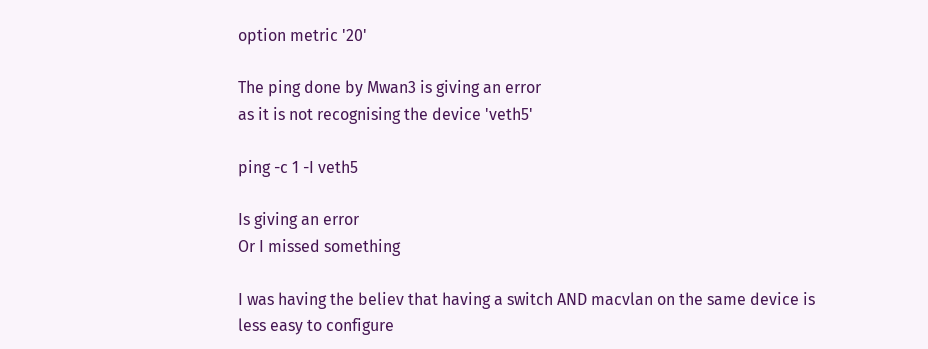option metric '20'

The ping done by Mwan3 is giving an error
as it is not recognising the device 'veth5'

ping -c 1 -I veth5

Is giving an error
Or I missed something

I was having the believ that having a switch AND macvlan on the same device is less easy to configure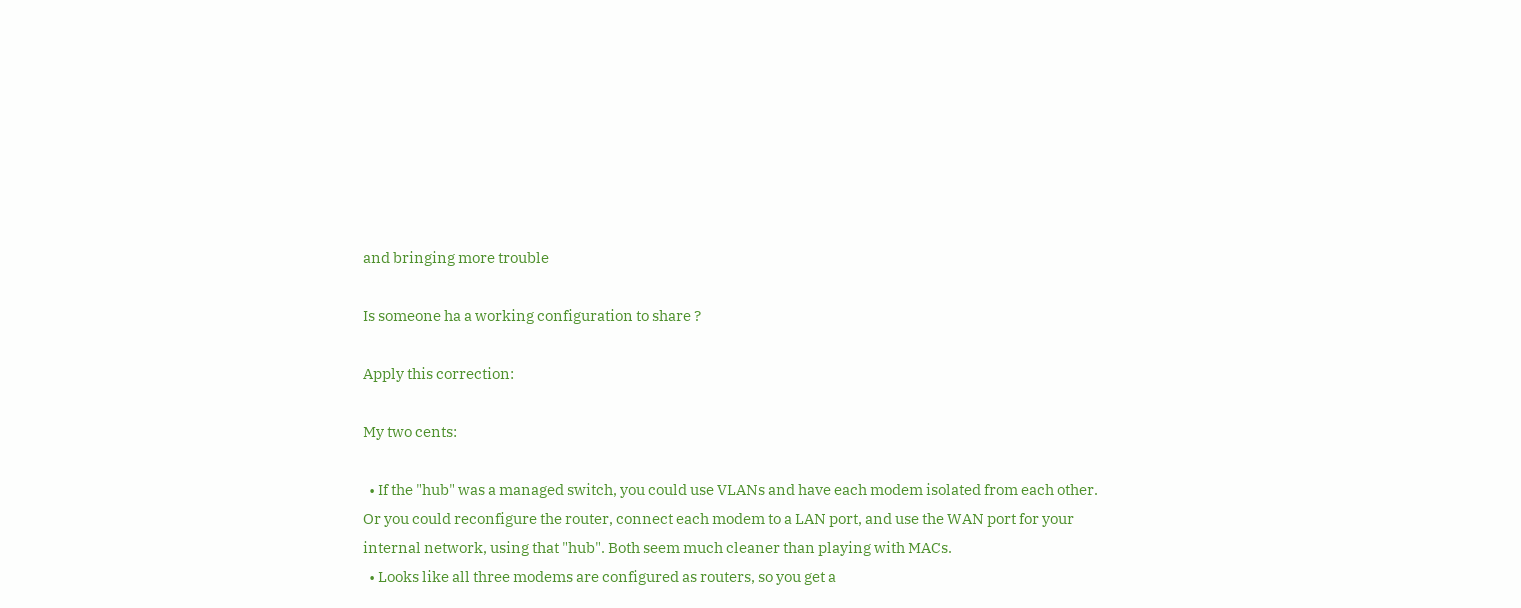and bringing more trouble

Is someone ha a working configuration to share ?

Apply this correction:

My two cents:

  • If the "hub" was a managed switch, you could use VLANs and have each modem isolated from each other. Or you could reconfigure the router, connect each modem to a LAN port, and use the WAN port for your internal network, using that "hub". Both seem much cleaner than playing with MACs.
  • Looks like all three modems are configured as routers, so you get a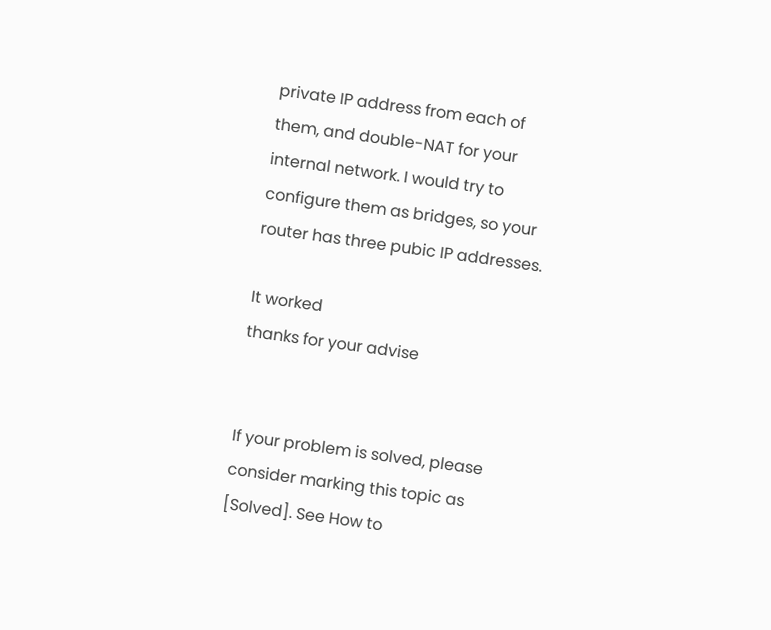private IP address from each of them, and double-NAT for your internal network. I would try to configure them as bridges, so your router has three pubic IP addresses.

It worked
thanks for your advise


If your problem is solved, please consider marking this topic as [Solved]. See How to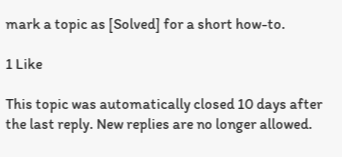mark a topic as [Solved] for a short how-to.

1 Like

This topic was automatically closed 10 days after the last reply. New replies are no longer allowed.